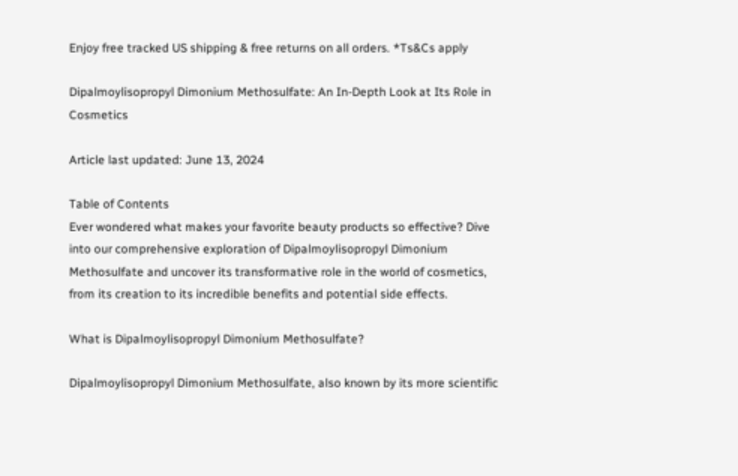Enjoy free tracked US shipping & free returns on all orders. *Ts&Cs apply

Dipalmoylisopropyl Dimonium Methosulfate: An In-Depth Look at Its Role in Cosmetics

Article last updated: June 13, 2024

Table of Contents
Ever wondered what makes your favorite beauty products so effective? Dive into our comprehensive exploration of Dipalmoylisopropyl Dimonium Methosulfate and uncover its transformative role in the world of cosmetics, from its creation to its incredible benefits and potential side effects.

What is Dipalmoylisopropyl Dimonium Methosulfate?

Dipalmoylisopropyl Dimonium Methosulfate, also known by its more scientific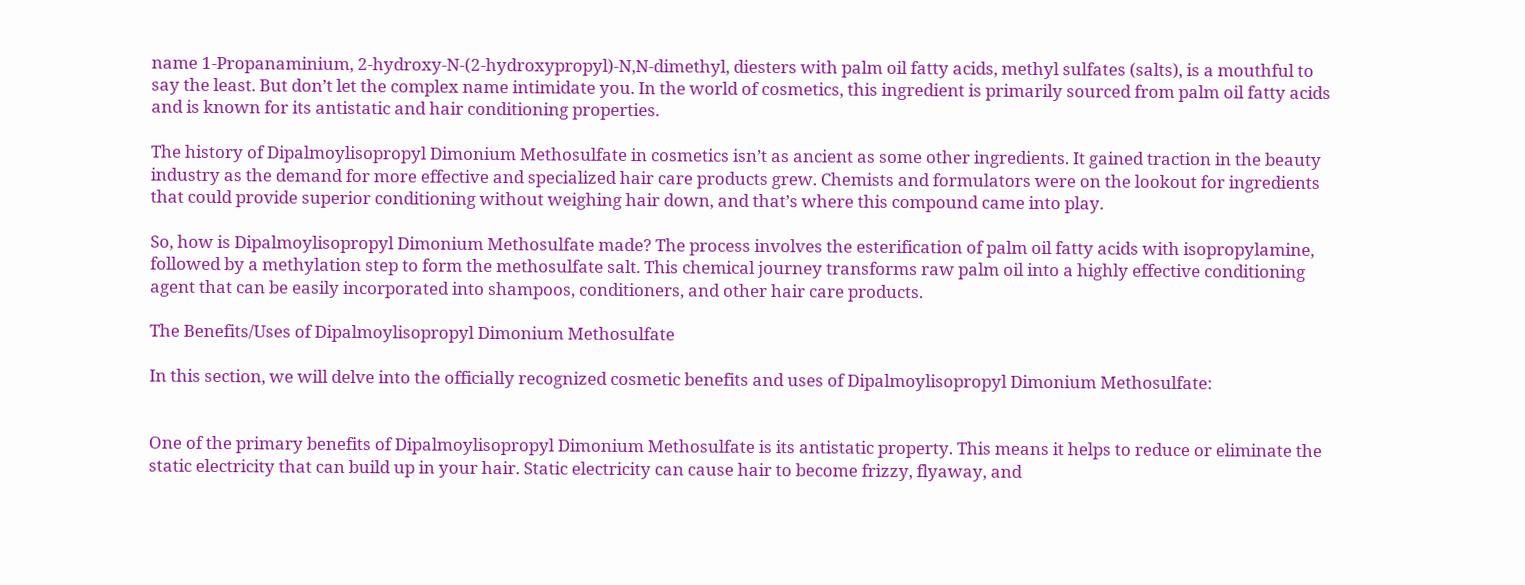name 1-Propanaminium, 2-hydroxy-N-(2-hydroxypropyl)-N,N-dimethyl, diesters with palm oil fatty acids, methyl sulfates (salts), is a mouthful to say the least. But don’t let the complex name intimidate you. In the world of cosmetics, this ingredient is primarily sourced from palm oil fatty acids and is known for its antistatic and hair conditioning properties.

The history of Dipalmoylisopropyl Dimonium Methosulfate in cosmetics isn’t as ancient as some other ingredients. It gained traction in the beauty industry as the demand for more effective and specialized hair care products grew. Chemists and formulators were on the lookout for ingredients that could provide superior conditioning without weighing hair down, and that’s where this compound came into play.

So, how is Dipalmoylisopropyl Dimonium Methosulfate made? The process involves the esterification of palm oil fatty acids with isopropylamine, followed by a methylation step to form the methosulfate salt. This chemical journey transforms raw palm oil into a highly effective conditioning agent that can be easily incorporated into shampoos, conditioners, and other hair care products.

The Benefits/Uses of Dipalmoylisopropyl Dimonium Methosulfate

In this section, we will delve into the officially recognized cosmetic benefits and uses of Dipalmoylisopropyl Dimonium Methosulfate:


One of the primary benefits of Dipalmoylisopropyl Dimonium Methosulfate is its antistatic property. This means it helps to reduce or eliminate the static electricity that can build up in your hair. Static electricity can cause hair to become frizzy, flyaway, and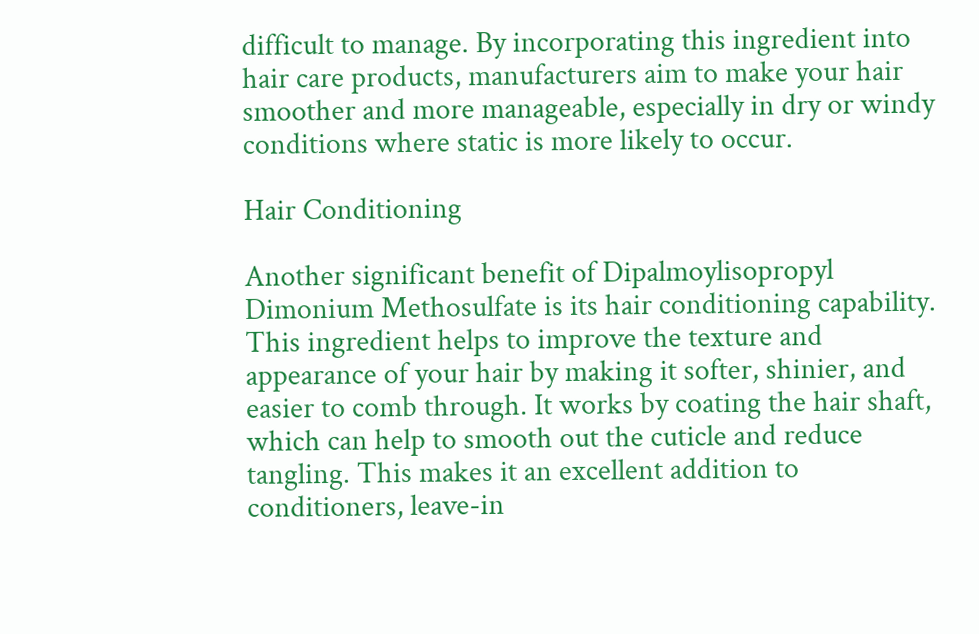difficult to manage. By incorporating this ingredient into hair care products, manufacturers aim to make your hair smoother and more manageable, especially in dry or windy conditions where static is more likely to occur.

Hair Conditioning

Another significant benefit of Dipalmoylisopropyl Dimonium Methosulfate is its hair conditioning capability. This ingredient helps to improve the texture and appearance of your hair by making it softer, shinier, and easier to comb through. It works by coating the hair shaft, which can help to smooth out the cuticle and reduce tangling. This makes it an excellent addition to conditioners, leave-in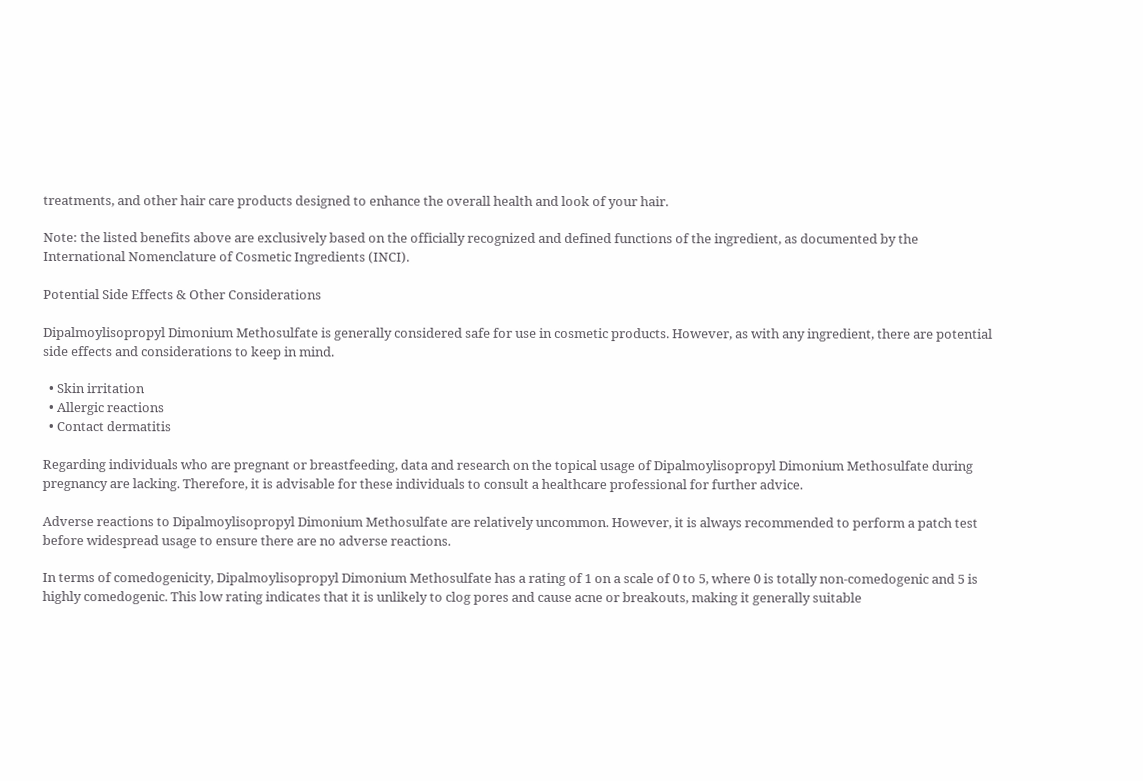treatments, and other hair care products designed to enhance the overall health and look of your hair.

Note: the listed benefits above are exclusively based on the officially recognized and defined functions of the ingredient, as documented by the International Nomenclature of Cosmetic Ingredients (INCI).

Potential Side Effects & Other Considerations

Dipalmoylisopropyl Dimonium Methosulfate is generally considered safe for use in cosmetic products. However, as with any ingredient, there are potential side effects and considerations to keep in mind.

  • Skin irritation
  • Allergic reactions
  • Contact dermatitis

Regarding individuals who are pregnant or breastfeeding, data and research on the topical usage of Dipalmoylisopropyl Dimonium Methosulfate during pregnancy are lacking. Therefore, it is advisable for these individuals to consult a healthcare professional for further advice.

Adverse reactions to Dipalmoylisopropyl Dimonium Methosulfate are relatively uncommon. However, it is always recommended to perform a patch test before widespread usage to ensure there are no adverse reactions.

In terms of comedogenicity, Dipalmoylisopropyl Dimonium Methosulfate has a rating of 1 on a scale of 0 to 5, where 0 is totally non-comedogenic and 5 is highly comedogenic. This low rating indicates that it is unlikely to clog pores and cause acne or breakouts, making it generally suitable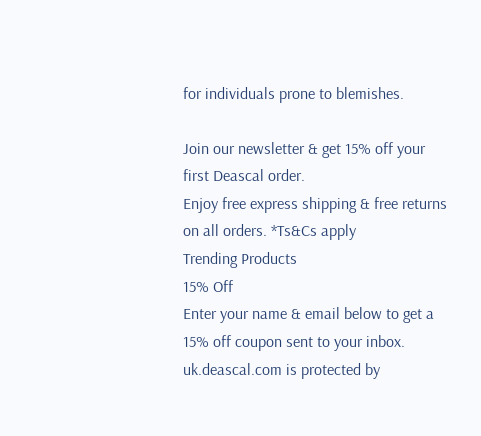for individuals prone to blemishes.

Join our newsletter & get 15% off your first Deascal order.
Enjoy free express shipping & free returns on all orders. *Ts&Cs apply
Trending Products
15% Off
Enter your name & email below to get a 15% off coupon sent to your inbox.
uk.deascal.com is protected by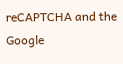reCAPTCHA and the Google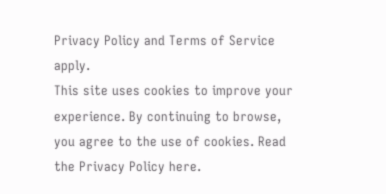Privacy Policy and Terms of Service apply.
This site uses cookies to improve your experience. By continuing to browse, you agree to the use of cookies. Read the Privacy Policy here.